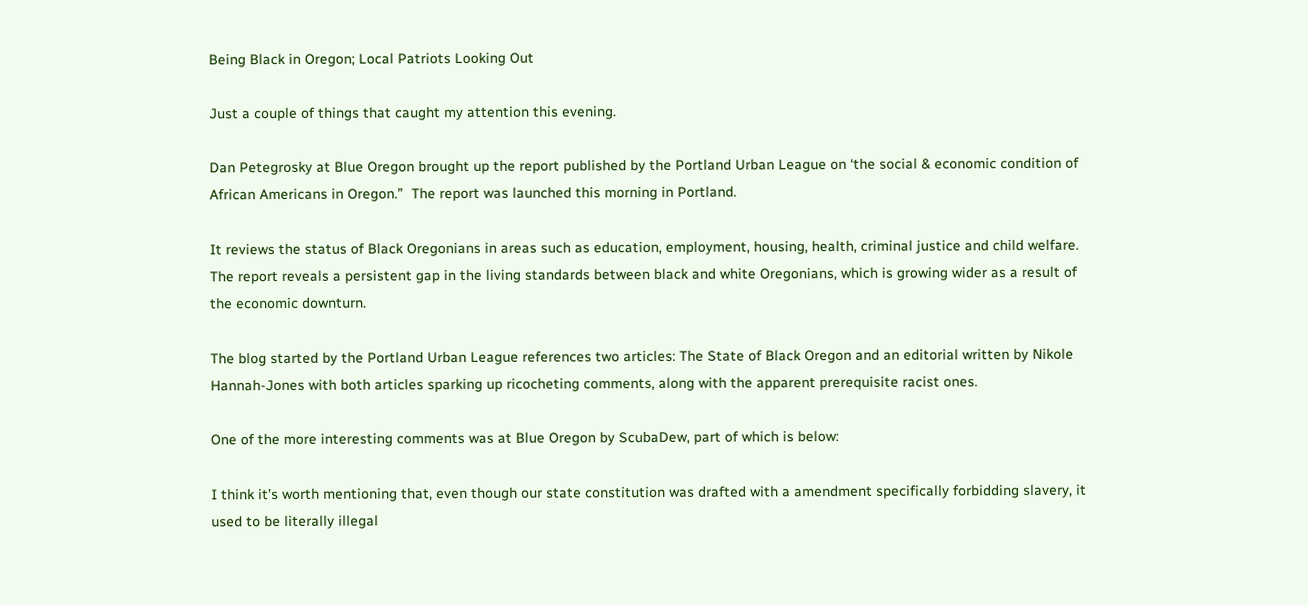Being Black in Oregon; Local Patriots Looking Out

Just a couple of things that caught my attention this evening.

Dan Petegrosky at Blue Oregon brought up the report published by the Portland Urban League on ‘the social & economic condition of African Americans in Oregon.”  The report was launched this morning in Portland.

It reviews the status of Black Oregonians in areas such as education, employment, housing, health, criminal justice and child welfare. The report reveals a persistent gap in the living standards between black and white Oregonians, which is growing wider as a result of the economic downturn.

The blog started by the Portland Urban League references two articles: The State of Black Oregon and an editorial written by Nikole Hannah-Jones with both articles sparking up ricocheting comments, along with the apparent prerequisite racist ones.

One of the more interesting comments was at Blue Oregon by ScubaDew, part of which is below:

I think it’s worth mentioning that, even though our state constitution was drafted with a amendment specifically forbidding slavery, it used to be literally illegal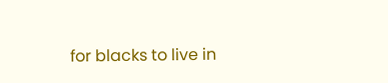for blacks to live in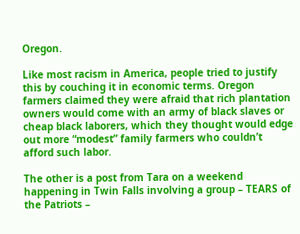Oregon.

Like most racism in America, people tried to justify this by couching it in economic terms. Oregon farmers claimed they were afraid that rich plantation owners would come with an army of black slaves or cheap black laborers, which they thought would edge out more “modest” family farmers who couldn’t afford such labor.

The other is a post from Tara on a weekend happening in Twin Falls involving a group – TEARS of the Patriots –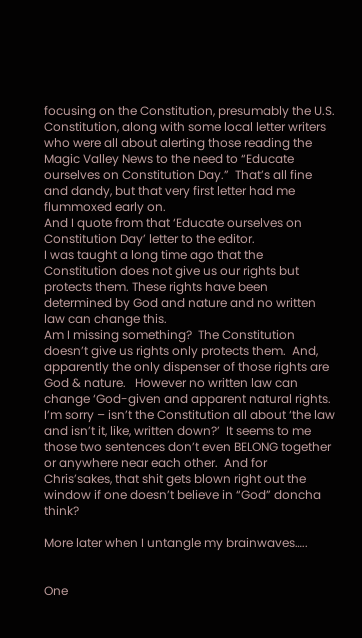focusing on the Constitution, presumably the U.S. Constitution, along with some local letter writers who were all about alerting those reading the Magic Valley News to the need to “Educate ourselves on Constitution Day.”  That’s all fine and dandy, but that very first letter had me flummoxed early on.
And I quote from that ‘Educate ourselves on Constitution Day’ letter to the editor.
I was taught a long time ago that the Constitution does not give us our rights but protects them. These rights have been determined by God and nature and no written law can change this.
Am I missing something?  The Constitution doesn’t give us rights only protects them.  And, apparently the only dispenser of those rights are God & nature.   However no written law can change ‘God-given and apparent natural rights.  I’m sorry – isn’t the Constitution all about ‘the law and isn’t it, like, written down?’  It seems to me those two sentences don’t even BELONG together or anywhere near each other.  And for Chris’sakes, that shit gets blown right out the window if one doesn’t believe in “God” doncha think?

More later when I untangle my brainwaves…..


One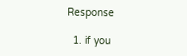Response

  1. if you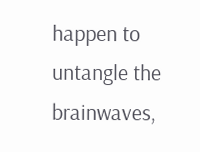happen to untangle the brainwaves,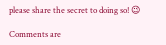please share the secret to doing so! 😉

Comments are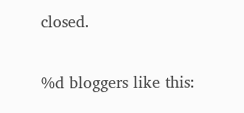closed.

%d bloggers like this: